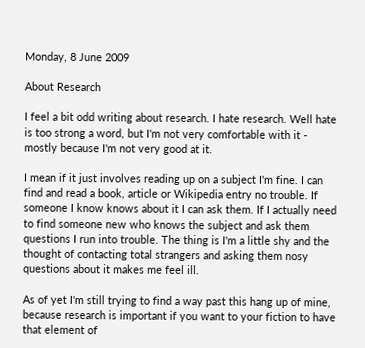Monday, 8 June 2009

About Research

I feel a bit odd writing about research. I hate research. Well hate is too strong a word, but I'm not very comfortable with it - mostly because I'm not very good at it.

I mean if it just involves reading up on a subject I'm fine. I can find and read a book, article or Wikipedia entry no trouble. If someone I know knows about it I can ask them. If I actually need to find someone new who knows the subject and ask them questions I run into trouble. The thing is I'm a little shy and the thought of contacting total strangers and asking them nosy questions about it makes me feel ill.

As of yet I'm still trying to find a way past this hang up of mine, because research is important if you want to your fiction to have that element of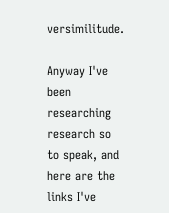versimilitude.

Anyway I've been researching research so to speak, and here are the links I've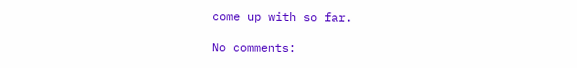come up with so far.

No comments: